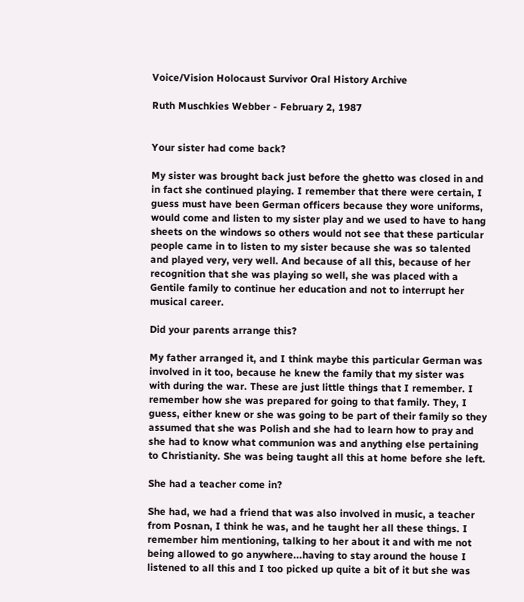Voice/Vision Holocaust Survivor Oral History Archive

Ruth Muschkies Webber - February 2, 1987


Your sister had come back?

My sister was brought back just before the ghetto was closed in and in fact she continued playing. I remember that there were certain, I guess must have been German officers because they wore uniforms, would come and listen to my sister play and we used to have to hang sheets on the windows so others would not see that these particular people came in to listen to my sister because she was so talented and played very, very well. And because of all this, because of her recognition that she was playing so well, she was placed with a Gentile family to continue her education and not to interrupt her musical career.

Did your parents arrange this?

My father arranged it, and I think maybe this particular German was involved in it too, because he knew the family that my sister was with during the war. These are just little things that I remember. I remember how she was prepared for going to that family. They, I guess, either knew or she was going to be part of their family so they assumed that she was Polish and she had to learn how to pray and she had to know what communion was and anything else pertaining to Christianity. She was being taught all this at home before she left.

She had a teacher come in?

She had, we had a friend that was also involved in music, a teacher from Posnan, I think he was, and he taught her all these things. I remember him mentioning, talking to her about it and with me not being allowed to go anywhere...having to stay around the house I listened to all this and I too picked up quite a bit of it but she was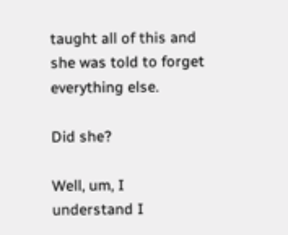taught all of this and she was told to forget everything else.

Did she?

Well, um, I understand I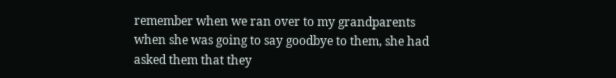remember when we ran over to my grandparents when she was going to say goodbye to them, she had asked them that they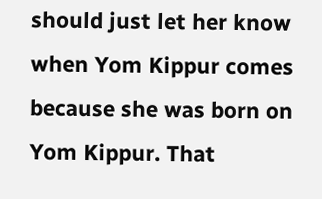should just let her know when Yom Kippur comes because she was born on Yom Kippur. That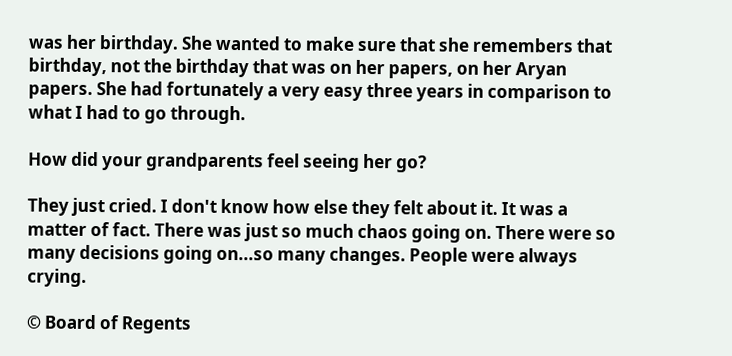was her birthday. She wanted to make sure that she remembers that birthday, not the birthday that was on her papers, on her Aryan papers. She had fortunately a very easy three years in comparison to what I had to go through.

How did your grandparents feel seeing her go?

They just cried. I don't know how else they felt about it. It was a matter of fact. There was just so much chaos going on. There were so many decisions going on...so many changes. People were always crying.

© Board of Regents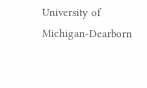University of Michigan-Dearborn